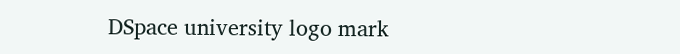DSpace university logo mark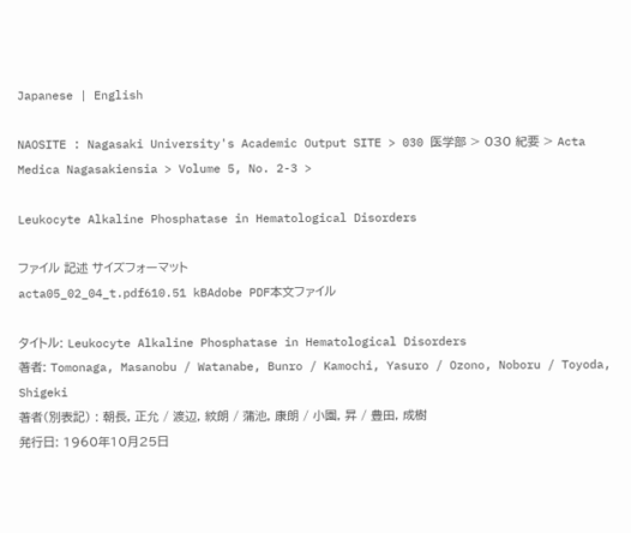Japanese | English

NAOSITE : Nagasaki University's Academic Output SITE > 030 医学部 > 030 紀要 > Acta Medica Nagasakiensia > Volume 5, No. 2-3 >

Leukocyte Alkaline Phosphatase in Hematological Disorders

ファイル 記述 サイズフォーマット
acta05_02_04_t.pdf610.51 kBAdobe PDF本文ファイル

タイトル: Leukocyte Alkaline Phosphatase in Hematological Disorders
著者: Tomonaga, Masanobu / Watanabe, Bunro / Kamochi, Yasuro / Ozono, Noboru / Toyoda, Shigeki
著者(別表記) : 朝長, 正允 / 渡辺, 紋朗 / 蒲池, 康朗 / 小園, 昇 / 豊田, 成樹
発行日: 1960年10月25日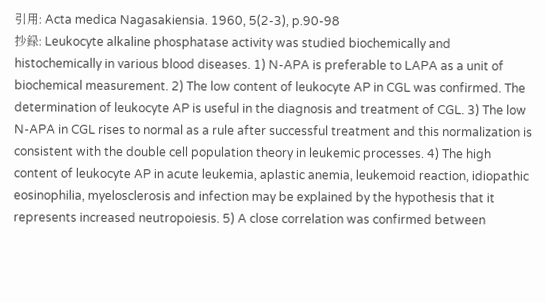引用: Acta medica Nagasakiensia. 1960, 5(2-3), p.90-98
抄録: Leukocyte alkaline phosphatase activity was studied biochemically and histochemically in various blood diseases. 1) N-APA is preferable to LAPA as a unit of biochemical measurement. 2) The low content of leukocyte AP in CGL was confirmed. The determination of leukocyte AP is useful in the diagnosis and treatment of CGL. 3) The low N-APA in CGL rises to normal as a rule after successful treatment and this normalization is consistent with the double cell population theory in leukemic processes. 4) The high content of leukocyte AP in acute leukemia, aplastic anemia, leukemoid reaction, idiopathic eosinophilia, myelosclerosis and infection may be explained by the hypothesis that it represents increased neutropoiesis. 5) A close correlation was confirmed between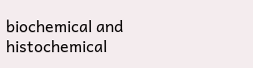biochemical and histochemical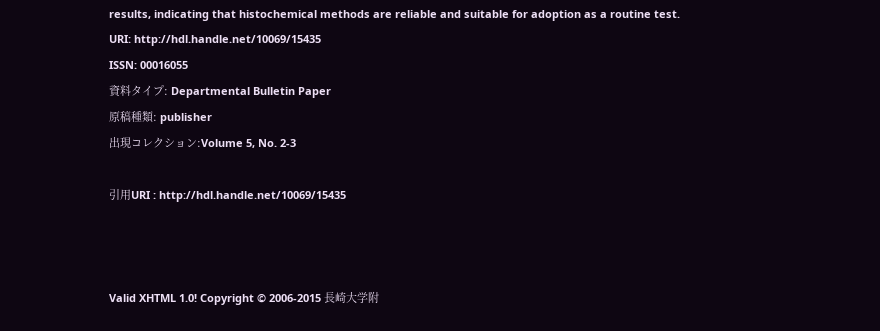results, indicating that histochemical methods are reliable and suitable for adoption as a routine test.
URI: http://hdl.handle.net/10069/15435
ISSN: 00016055
資料タイプ: Departmental Bulletin Paper
原稿種類: publisher
出現コレクション:Volume 5, No. 2-3

引用URI : http://hdl.handle.net/10069/15435



Valid XHTML 1.0! Copyright © 2006-2015 長崎大学附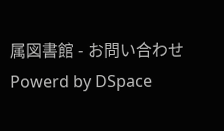属図書館 - お問い合わせ Powerd by DSpace